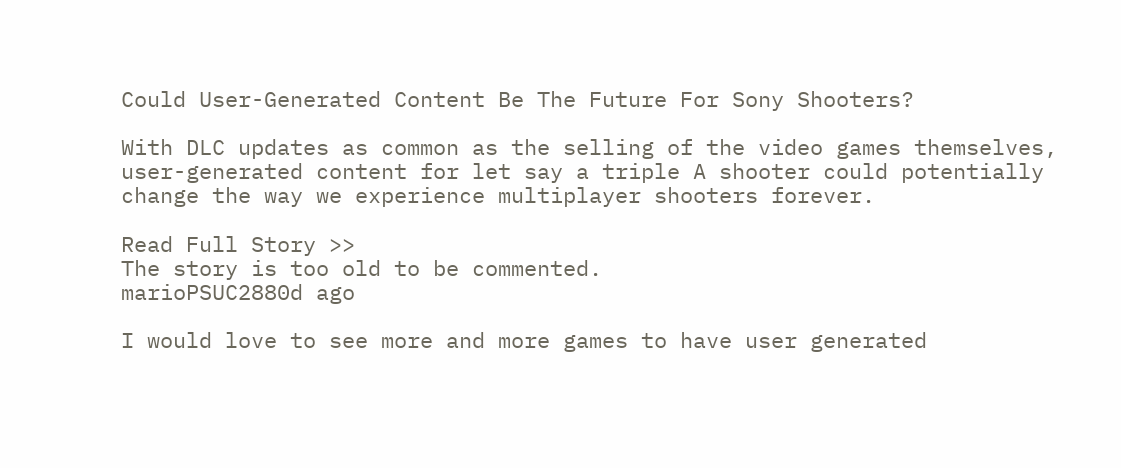Could User-Generated Content Be The Future For Sony Shooters?

With DLC updates as common as the selling of the video games themselves, user-generated content for let say a triple A shooter could potentially change the way we experience multiplayer shooters forever.

Read Full Story >>
The story is too old to be commented.
marioPSUC2880d ago

I would love to see more and more games to have user generated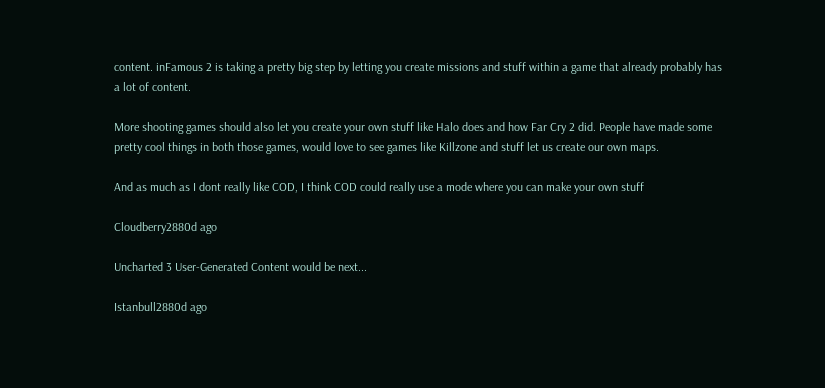content. inFamous 2 is taking a pretty big step by letting you create missions and stuff within a game that already probably has a lot of content.

More shooting games should also let you create your own stuff like Halo does and how Far Cry 2 did. People have made some pretty cool things in both those games, would love to see games like Killzone and stuff let us create our own maps.

And as much as I dont really like COD, I think COD could really use a mode where you can make your own stuff

Cloudberry2880d ago

Uncharted 3 User-Generated Content would be next...

Istanbull2880d ago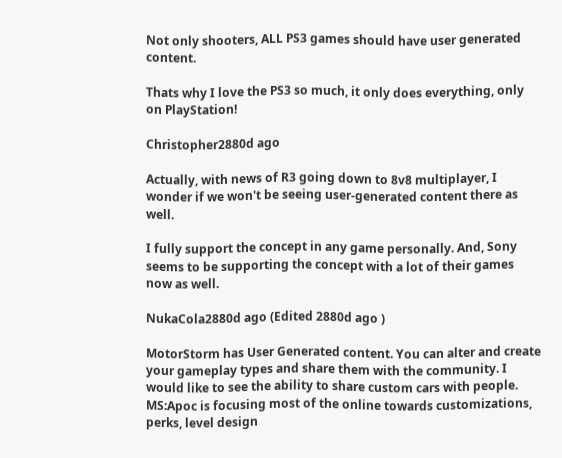Not only shooters, ALL PS3 games should have user generated content.

Thats why I love the PS3 so much, it only does everything, only on PlayStation!

Christopher2880d ago

Actually, with news of R3 going down to 8v8 multiplayer, I wonder if we won't be seeing user-generated content there as well.

I fully support the concept in any game personally. And, Sony seems to be supporting the concept with a lot of their games now as well.

NukaCola2880d ago (Edited 2880d ago )

MotorStorm has User Generated content. You can alter and create your gameplay types and share them with the community. I would like to see the ability to share custom cars with people. MS:Apoc is focusing most of the online towards customizations, perks, level design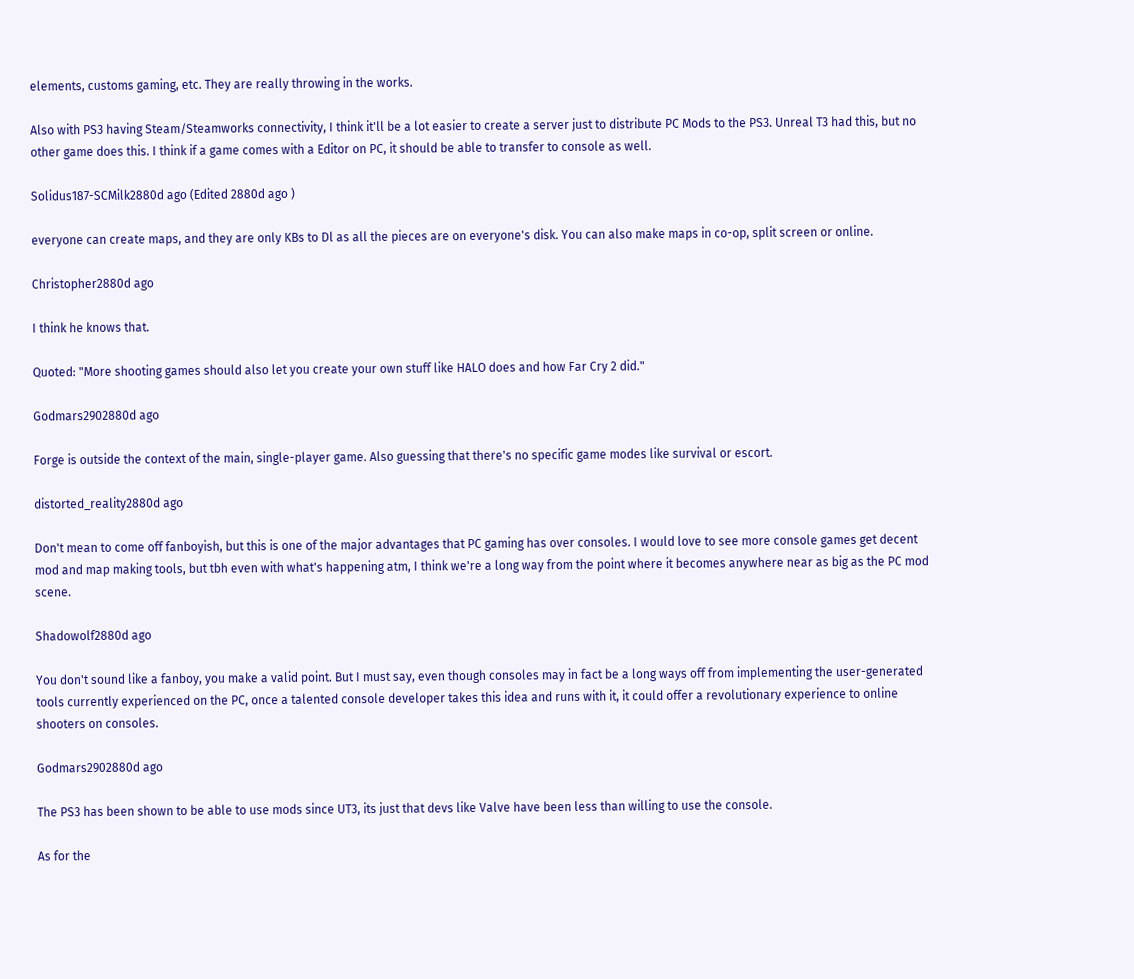elements, customs gaming, etc. They are really throwing in the works.

Also with PS3 having Steam/Steamworks connectivity, I think it'll be a lot easier to create a server just to distribute PC Mods to the PS3. Unreal T3 had this, but no other game does this. I think if a game comes with a Editor on PC, it should be able to transfer to console as well.

Solidus187-SCMilk2880d ago (Edited 2880d ago )

everyone can create maps, and they are only KBs to Dl as all the pieces are on everyone's disk. You can also make maps in co-op, split screen or online.

Christopher2880d ago

I think he knows that.

Quoted: "More shooting games should also let you create your own stuff like HALO does and how Far Cry 2 did."

Godmars2902880d ago

Forge is outside the context of the main, single-player game. Also guessing that there's no specific game modes like survival or escort.

distorted_reality2880d ago

Don't mean to come off fanboyish, but this is one of the major advantages that PC gaming has over consoles. I would love to see more console games get decent mod and map making tools, but tbh even with what's happening atm, I think we're a long way from the point where it becomes anywhere near as big as the PC mod scene.

Shadowolf2880d ago

You don't sound like a fanboy, you make a valid point. But I must say, even though consoles may in fact be a long ways off from implementing the user-generated tools currently experienced on the PC, once a talented console developer takes this idea and runs with it, it could offer a revolutionary experience to online shooters on consoles.

Godmars2902880d ago

The PS3 has been shown to be able to use mods since UT3, its just that devs like Valve have been less than willing to use the console.

As for the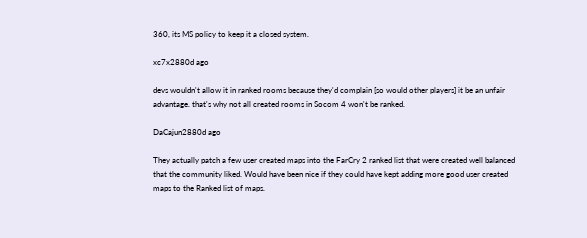360, its MS policy to keep it a closed system.

xc7x2880d ago

devs wouldn't allow it in ranked rooms because they'd complain [so would other players] it be an unfair advantage. that's why not all created rooms in Socom 4 won't be ranked.

DaCajun2880d ago

They actually patch a few user created maps into the FarCry 2 ranked list that were created well balanced that the community liked. Would have been nice if they could have kept adding more good user created maps to the Ranked list of maps.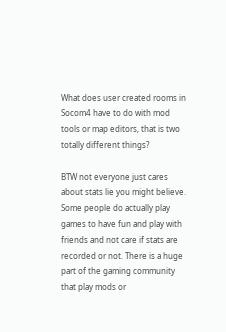What does user created rooms in Socom4 have to do with mod tools or map editors, that is two totally different things?

BTW not everyone just cares about stats lie you might believe. Some people do actually play games to have fun and play with friends and not care if stats are recorded or not. There is a huge part of the gaming community that play mods or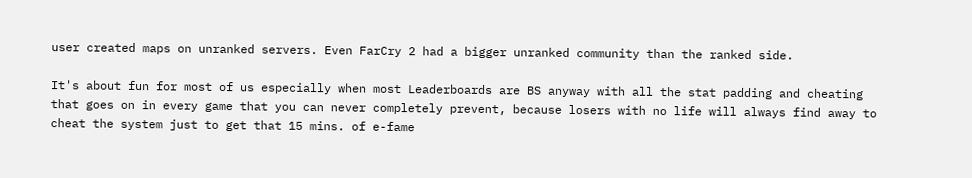user created maps on unranked servers. Even FarCry 2 had a bigger unranked community than the ranked side.

It's about fun for most of us especially when most Leaderboards are BS anyway with all the stat padding and cheating that goes on in every game that you can never completely prevent, because losers with no life will always find away to cheat the system just to get that 15 mins. of e-fame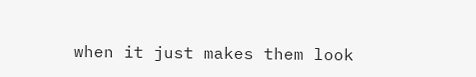when it just makes them look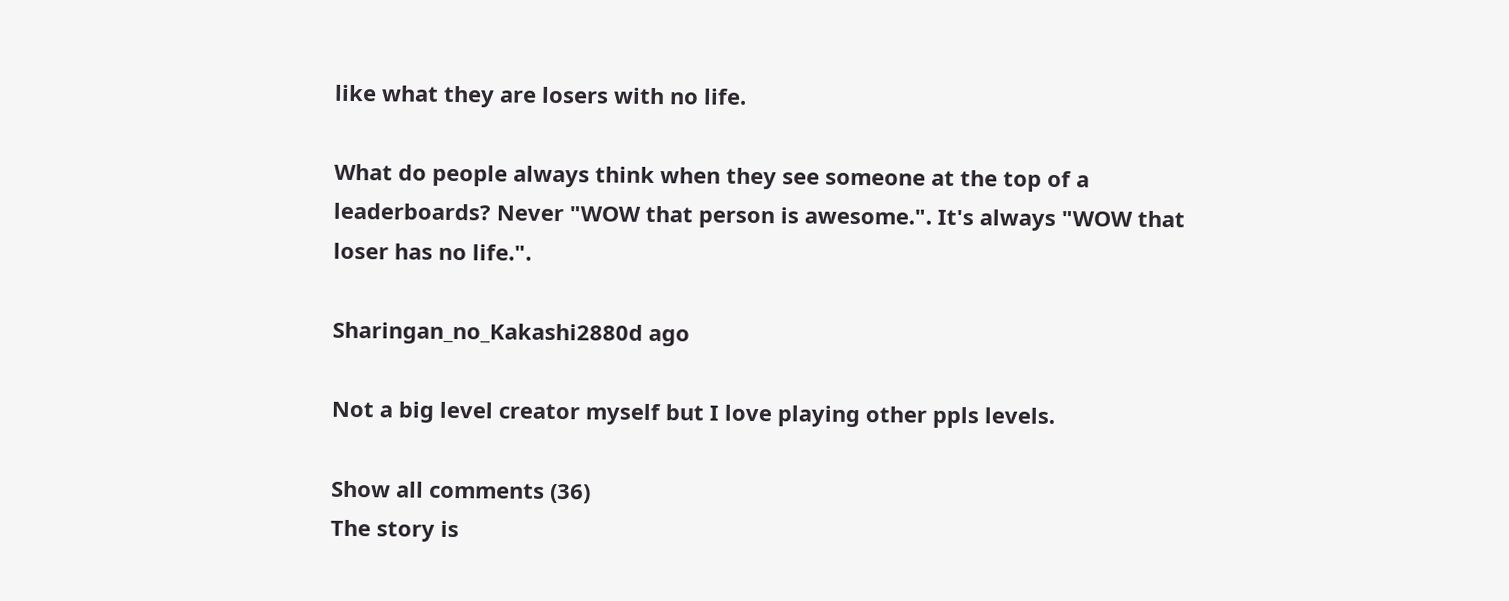like what they are losers with no life.

What do people always think when they see someone at the top of a leaderboards? Never "WOW that person is awesome.". It's always "WOW that loser has no life.".

Sharingan_no_Kakashi2880d ago

Not a big level creator myself but I love playing other ppls levels.

Show all comments (36)
The story is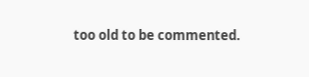too old to be commented.